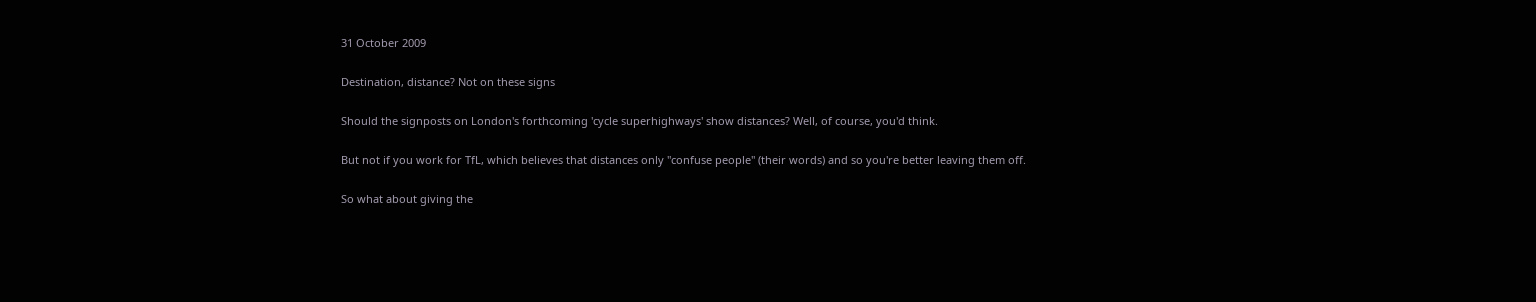31 October 2009

Destination, distance? Not on these signs

Should the signposts on London's forthcoming 'cycle superhighways' show distances? Well, of course, you'd think.

But not if you work for TfL, which believes that distances only "confuse people" (their words) and so you're better leaving them off.

So what about giving the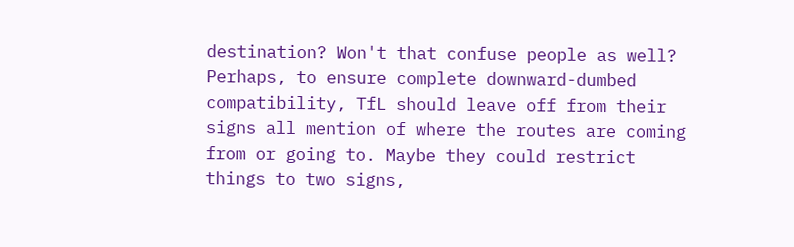destination? Won't that confuse people as well? Perhaps, to ensure complete downward-dumbed compatibility, TfL should leave off from their signs all mention of where the routes are coming from or going to. Maybe they could restrict things to two signs,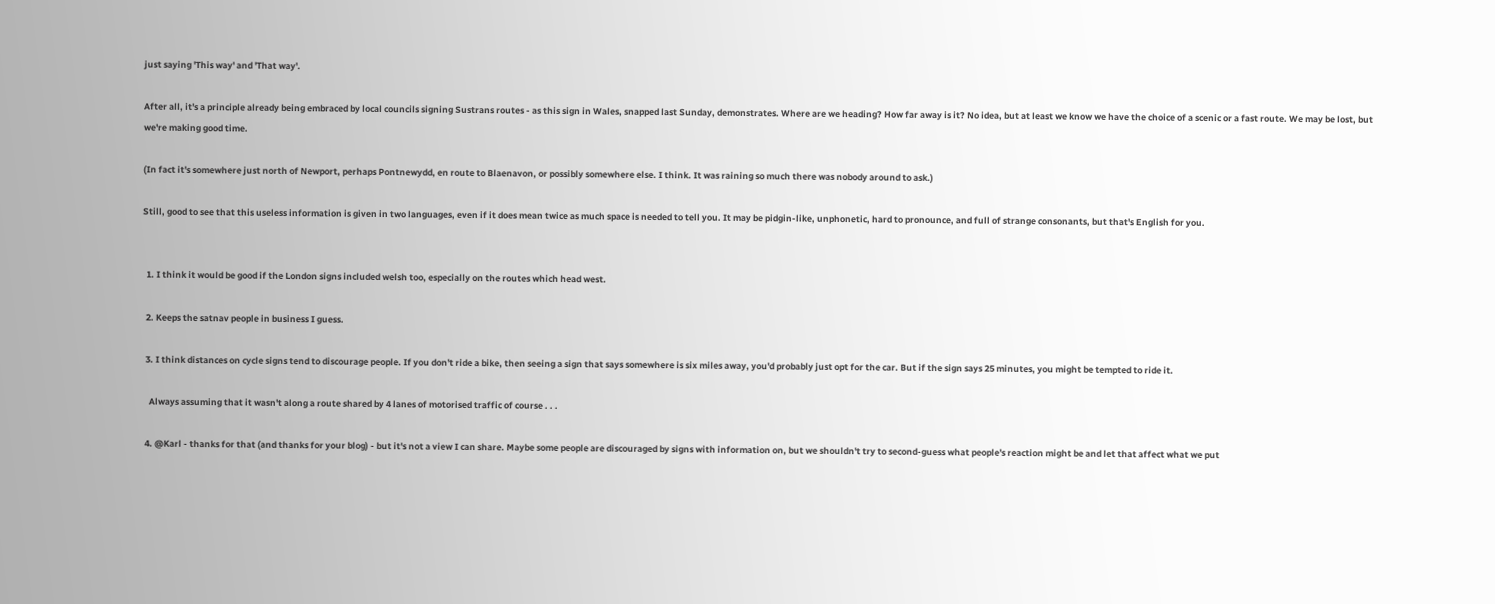just saying 'This way' and 'That way'.

After all, it's a principle already being embraced by local councils signing Sustrans routes - as this sign in Wales, snapped last Sunday, demonstrates. Where are we heading? How far away is it? No idea, but at least we know we have the choice of a scenic or a fast route. We may be lost, but we're making good time.

(In fact it's somewhere just north of Newport, perhaps Pontnewydd, en route to Blaenavon, or possibly somewhere else. I think. It was raining so much there was nobody around to ask.)

Still, good to see that this useless information is given in two languages, even if it does mean twice as much space is needed to tell you. It may be pidgin-like, unphonetic, hard to pronounce, and full of strange consonants, but that's English for you.


  1. I think it would be good if the London signs included welsh too, especially on the routes which head west.

  2. Keeps the satnav people in business I guess.

  3. I think distances on cycle signs tend to discourage people. If you don't ride a bike, then seeing a sign that says somewhere is six miles away, you'd probably just opt for the car. But if the sign says 25 minutes, you might be tempted to ride it.

    Always assuming that it wasn't along a route shared by 4 lanes of motorised traffic of course . . .

  4. @Karl - thanks for that (and thanks for your blog) - but it's not a view I can share. Maybe some people are discouraged by signs with information on, but we shouldn't try to second-guess what people's reaction might be and let that affect what we put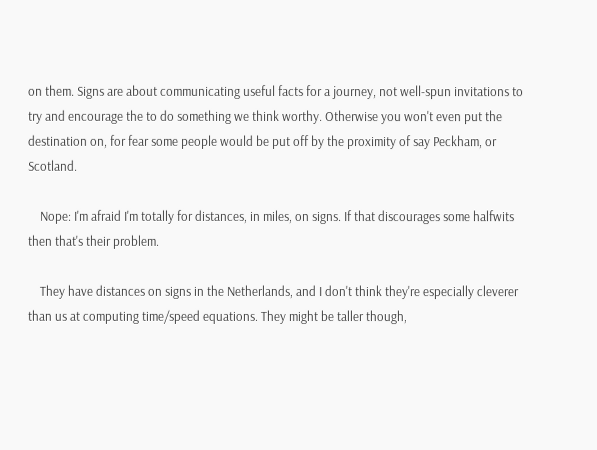on them. Signs are about communicating useful facts for a journey, not well-spun invitations to try and encourage the to do something we think worthy. Otherwise you won't even put the destination on, for fear some people would be put off by the proximity of say Peckham, or Scotland.

    Nope: I'm afraid I'm totally for distances, in miles, on signs. If that discourages some halfwits then that's their problem.

    They have distances on signs in the Netherlands, and I don't think they're especially cleverer than us at computing time/speed equations. They might be taller though,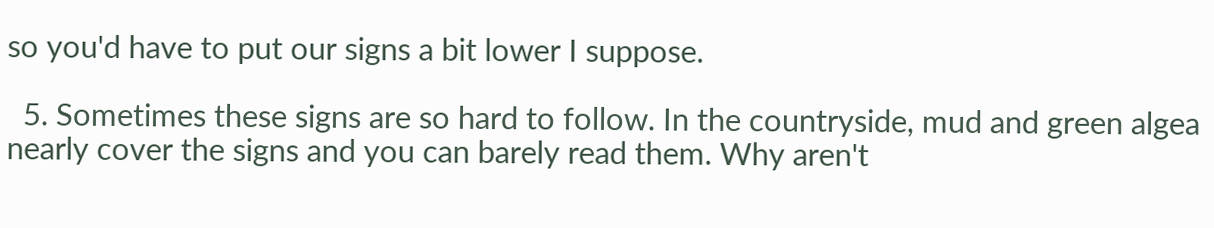so you'd have to put our signs a bit lower I suppose.

  5. Sometimes these signs are so hard to follow. In the countryside, mud and green algea nearly cover the signs and you can barely read them. Why aren't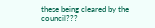these being cleared by the council???